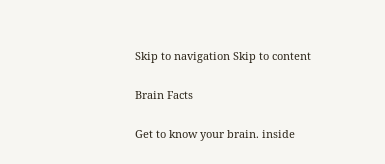Skip to navigation Skip to content

Brain Facts

Get to know your brain. inside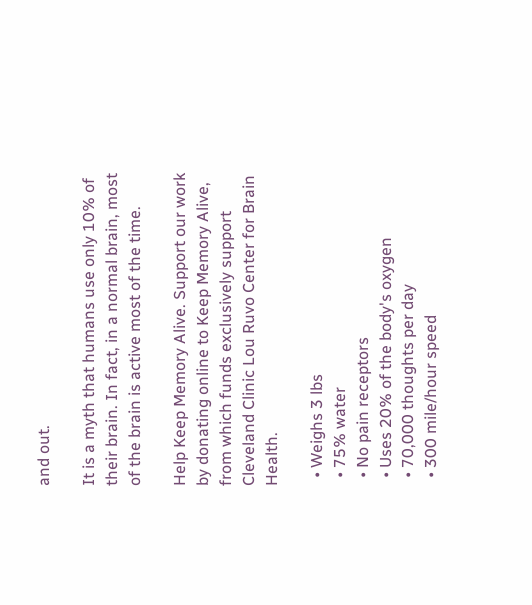and out.

It is a myth that humans use only 10% of their brain. In fact, in a normal brain, most of the brain is active most of the time.

Help Keep Memory Alive. Support our work by donating online to Keep Memory Alive, from which funds exclusively support Cleveland Clinic Lou Ruvo Center for Brain Health.

  • Weighs 3 lbs
  • 75% water
  • No pain receptors
  • Uses 20% of the body's oxygen
  • 70,000 thoughts per day
  • 300 mile/hour speed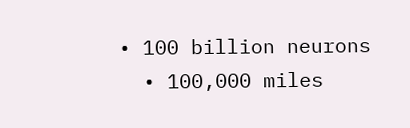• 100 billion neurons
  • 100,000 miles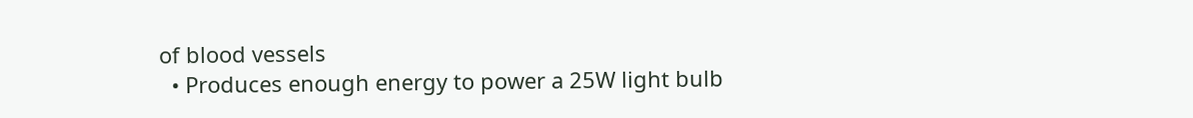of blood vessels
  • Produces enough energy to power a 25W light bulb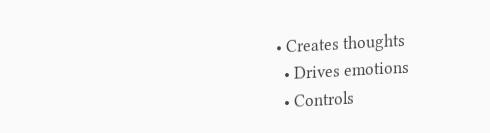• Creates thoughts
  • Drives emotions
  • Controls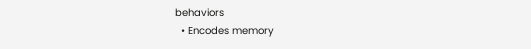behaviors
  • Encodes memory